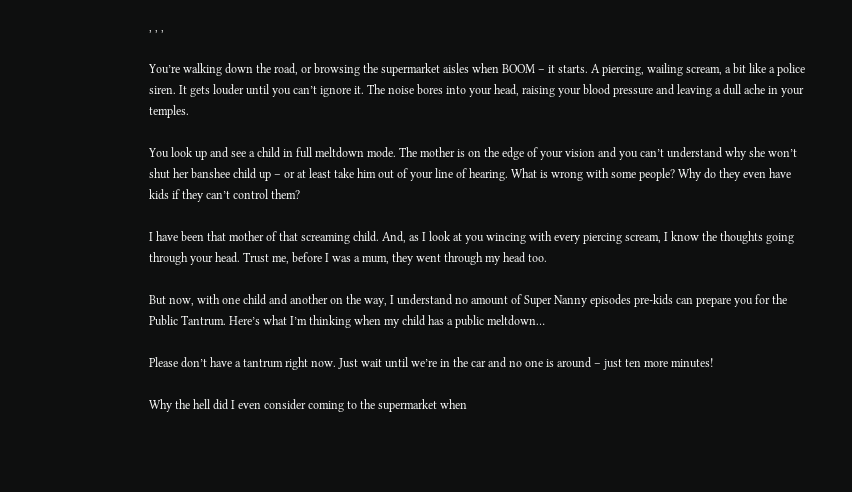, , ,

You’re walking down the road, or browsing the supermarket aisles when BOOM – it starts. A piercing, wailing scream, a bit like a police siren. It gets louder until you can’t ignore it. The noise bores into your head, raising your blood pressure and leaving a dull ache in your temples.

You look up and see a child in full meltdown mode. The mother is on the edge of your vision and you can’t understand why she won’t shut her banshee child up – or at least take him out of your line of hearing. What is wrong with some people? Why do they even have kids if they can’t control them?

I have been that mother of that screaming child. And, as I look at you wincing with every piercing scream, I know the thoughts going through your head. Trust me, before I was a mum, they went through my head too.

But now, with one child and another on the way, I understand no amount of Super Nanny episodes pre-kids can prepare you for the Public Tantrum. Here’s what I’m thinking when my child has a public meltdown…

Please don’t have a tantrum right now. Just wait until we’re in the car and no one is around – just ten more minutes!

Why the hell did I even consider coming to the supermarket when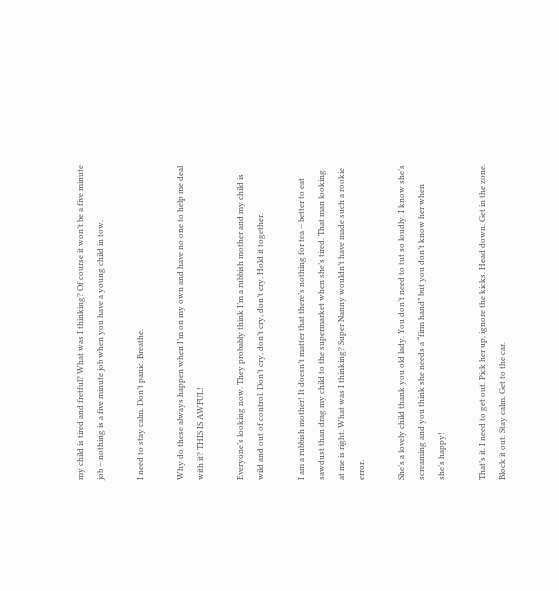my child is tired and fretful? What was I thinking? Of course it won’t be a five minute job – nothing is a five minute job when you have a young child in tow.

I need to stay calm. Don’t panic. Breathe.

Why do these always happen when I’m on my own and have no one to help me deal with it? THIS IS AWFUL!

Everyone’s looking now. They probably think I’m a rubbish mother and my child is wild and out of control. Don’t cry, don’t cry, don’t cry. Hold it together.

I am a rubbish mother! It doesn’t matter that there’s nothing for tea – better to eat sawdust than drag my child to the supermarket when she’s tired. That man looking at me is right. What was I thinking? Super Nanny wouldn’t have made such a rookie error.

She’s a lovely child thank you old lady. You don’t need to tut so loudly. I know she’s screaming and you think she needs a “firm hand” but you don’t know her when she’s happy!

That’s it. I need to get out. Pick her up, ignore the kicks. Head down. Get in the zone. Block it out. Stay calm. Get to the car.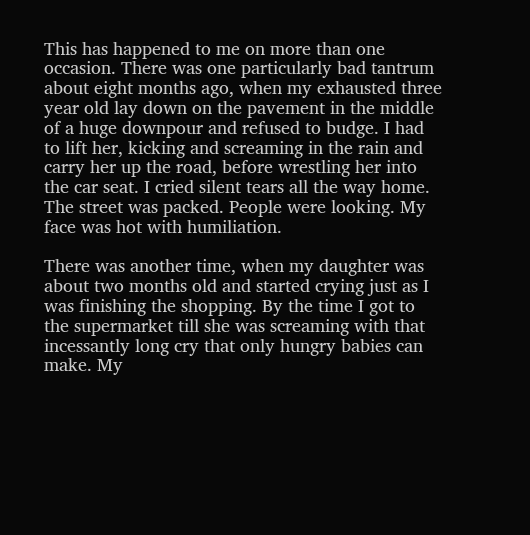This has happened to me on more than one occasion. There was one particularly bad tantrum about eight months ago, when my exhausted three year old lay down on the pavement in the middle of a huge downpour and refused to budge. I had to lift her, kicking and screaming in the rain and carry her up the road, before wrestling her into the car seat. I cried silent tears all the way home. The street was packed. People were looking. My face was hot with humiliation.

There was another time, when my daughter was about two months old and started crying just as I was finishing the shopping. By the time I got to the supermarket till she was screaming with that incessantly long cry that only hungry babies can make. My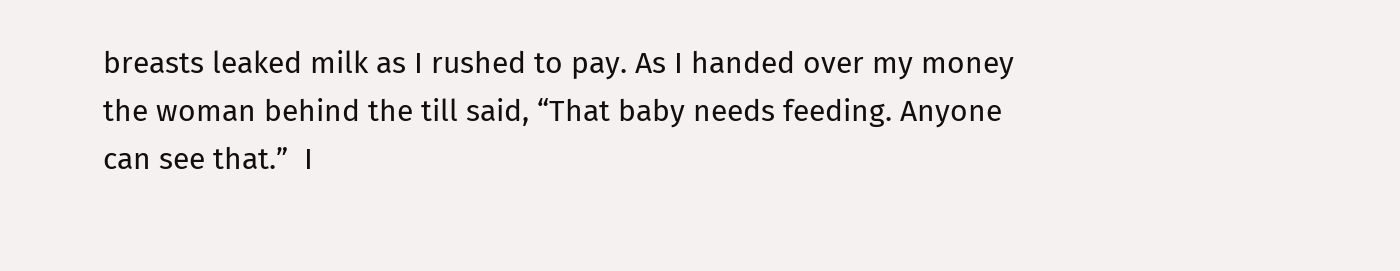breasts leaked milk as I rushed to pay. As I handed over my money the woman behind the till said, “That baby needs feeding. Anyone can see that.”  I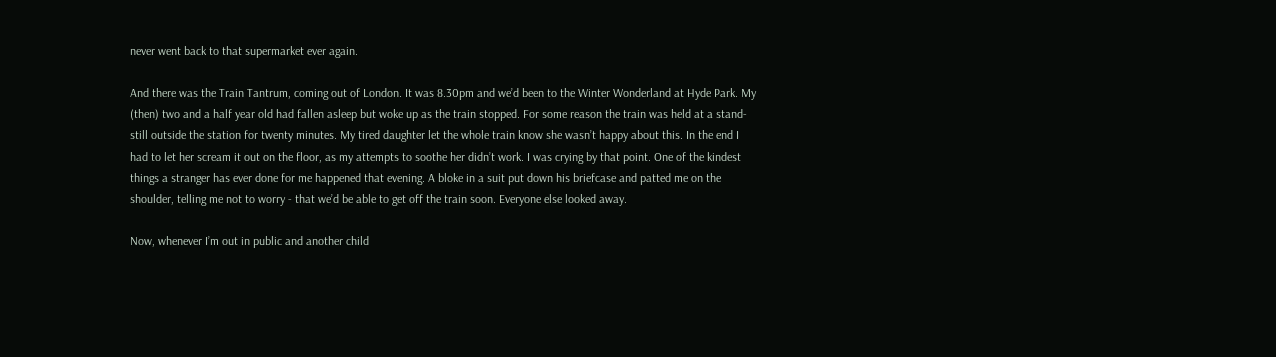never went back to that supermarket ever again.

And there was the Train Tantrum, coming out of London. It was 8.30pm and we’d been to the Winter Wonderland at Hyde Park. My (then) two and a half year old had fallen asleep but woke up as the train stopped. For some reason the train was held at a stand-still outside the station for twenty minutes. My tired daughter let the whole train know she wasn’t happy about this. In the end I had to let her scream it out on the floor, as my attempts to soothe her didn’t work. I was crying by that point. One of the kindest things a stranger has ever done for me happened that evening. A bloke in a suit put down his briefcase and patted me on the shoulder, telling me not to worry - that we’d be able to get off the train soon. Everyone else looked away.

Now, whenever I’m out in public and another child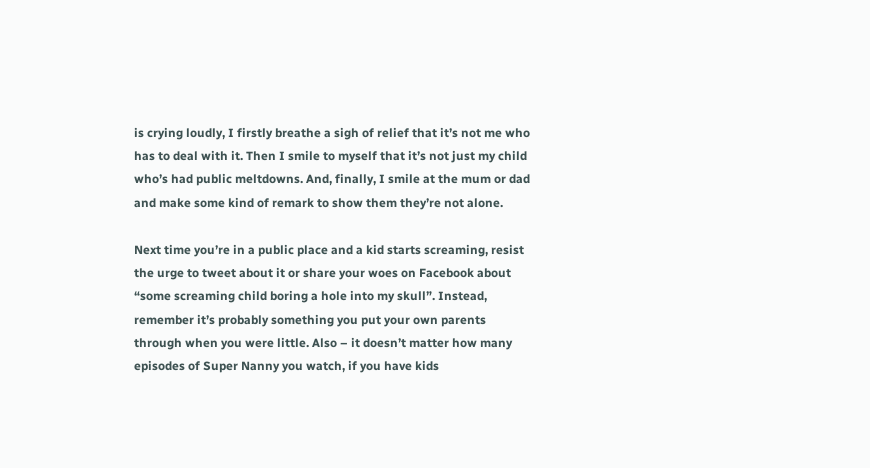is crying loudly, I firstly breathe a sigh of relief that it’s not me who has to deal with it. Then I smile to myself that it’s not just my child who’s had public meltdowns. And, finally, I smile at the mum or dad and make some kind of remark to show them they’re not alone.

Next time you’re in a public place and a kid starts screaming, resist the urge to tweet about it or share your woes on Facebook about “some screaming child boring a hole into my skull”. Instead, remember it’s probably something you put your own parents through when you were little. Also – it doesn’t matter how many episodes of Super Nanny you watch, if you have kids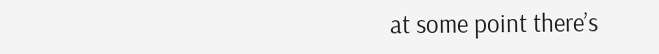at some point there’s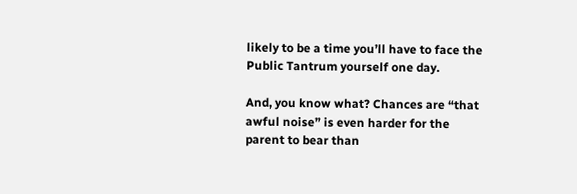likely to be a time you’ll have to face the Public Tantrum yourself one day.

And, you know what? Chances are “that awful noise” is even harder for the parent to bear than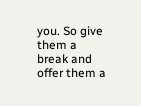you. So give them a break and offer them a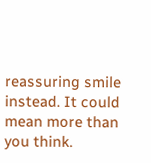reassuring smile instead. It could mean more than you think.